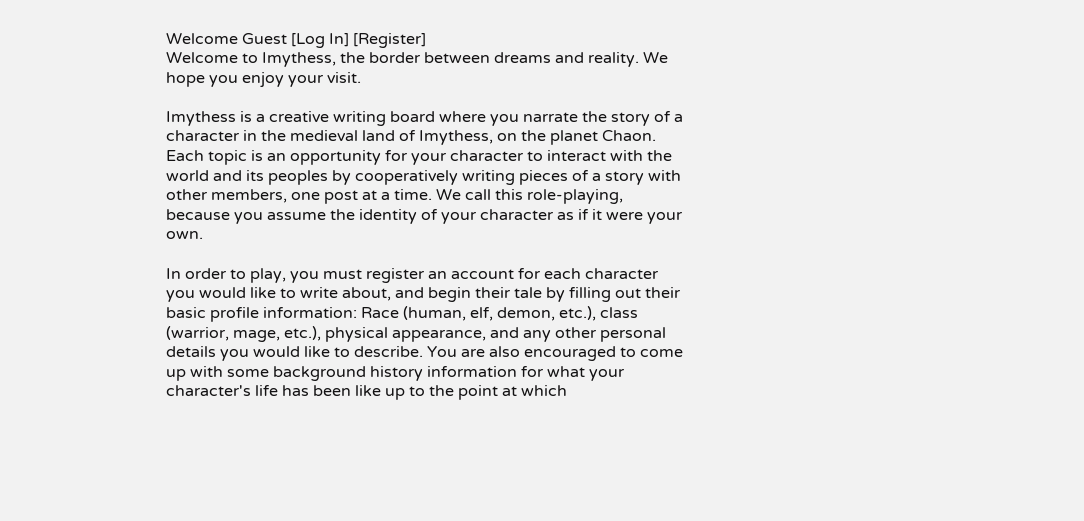Welcome Guest [Log In] [Register]
Welcome to Imythess, the border between dreams and reality. We hope you enjoy your visit.

Imythess is a creative writing board where you narrate the story of a character in the medieval land of Imythess, on the planet Chaon. Each topic is an opportunity for your character to interact with the world and its peoples by cooperatively writing pieces of a story with other members, one post at a time. We call this role-playing, because you assume the identity of your character as if it were your own.

In order to play, you must register an account for each character you would like to write about, and begin their tale by filling out their basic profile information: Race (human, elf, demon, etc.), class (warrior, mage, etc.), physical appearance, and any other personal details you would like to describe. You are also encouraged to come up with some background history information for what your character's life has been like up to the point at which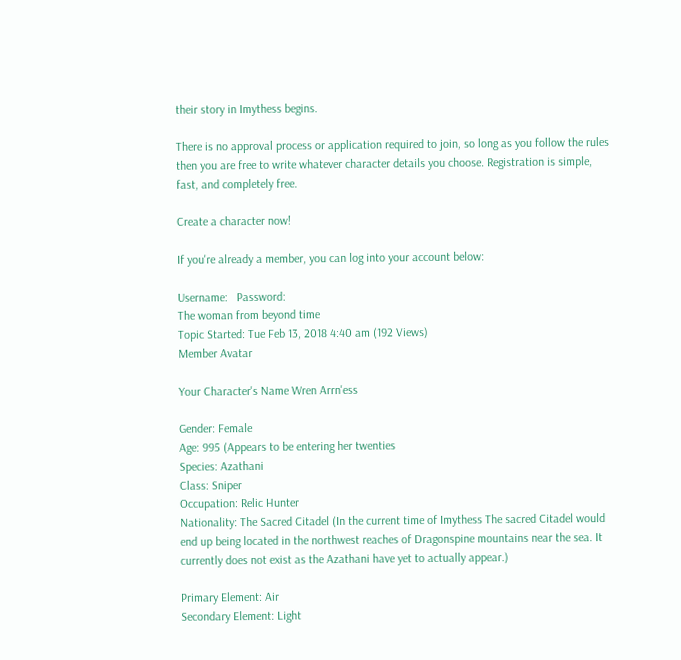their story in Imythess begins.

There is no approval process or application required to join, so long as you follow the rules then you are free to write whatever character details you choose. Registration is simple, fast, and completely free.

Create a character now!

If you're already a member, you can log into your account below:

Username:   Password:
The woman from beyond time
Topic Started: Tue Feb 13, 2018 4:40 am (192 Views)
Member Avatar

Your Character's Name Wren Arrn'ess

Gender: Female
Age: 995 (Appears to be entering her twenties
Species: Azathani
Class: Sniper
Occupation: Relic Hunter
Nationality: The Sacred Citadel (In the current time of Imythess The sacred Citadel would end up being located in the northwest reaches of Dragonspine mountains near the sea. It currently does not exist as the Azathani have yet to actually appear.)

Primary Element: Air
Secondary Element: Light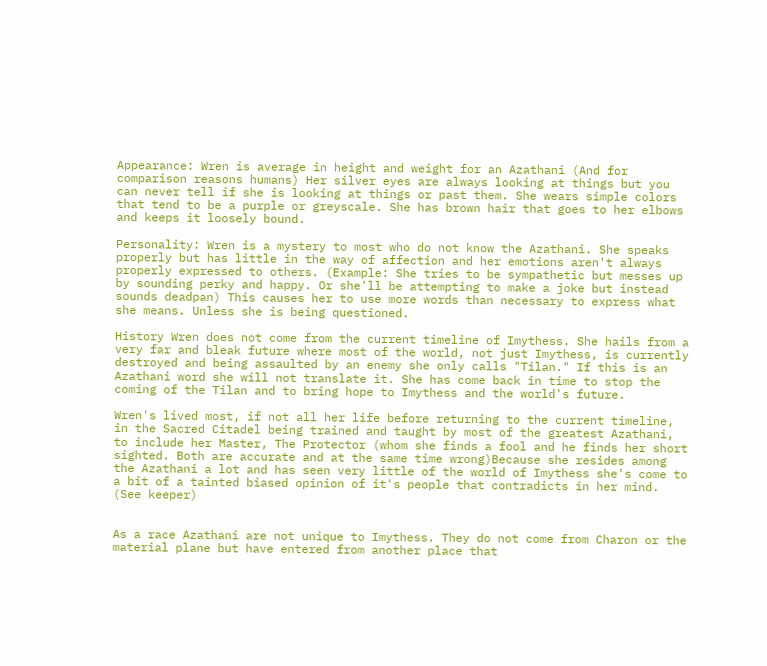Appearance: Wren is average in height and weight for an Azathani (And for comparison reasons humans) Her silver eyes are always looking at things but you can never tell if she is looking at things or past them. She wears simple colors that tend to be a purple or greyscale. She has brown hair that goes to her elbows and keeps it loosely bound.

Personality: Wren is a mystery to most who do not know the Azathani. She speaks properly but has little in the way of affection and her emotions aren't always properly expressed to others. (Example: She tries to be sympathetic but messes up by sounding perky and happy. Or she'll be attempting to make a joke but instead sounds deadpan) This causes her to use more words than necessary to express what she means. Unless she is being questioned.

History Wren does not come from the current timeline of Imythess. She hails from a very far and bleak future where most of the world, not just Imythess, is currently destroyed and being assaulted by an enemy she only calls "Tilan." If this is an Azathani word she will not translate it. She has come back in time to stop the coming of the Tilan and to bring hope to Imythess and the world's future.

Wren's lived most, if not all her life before returning to the current timeline, in the Sacred Citadel being trained and taught by most of the greatest Azathani, to include her Master, The Protector (whom she finds a fool and he finds her short sighted. Both are accurate and at the same time wrong)Because she resides among the Azathani a lot and has seen very little of the world of Imythess she's come to a bit of a tainted biased opinion of it's people that contradicts in her mind. (See keeper)


As a race Azathani are not unique to Imythess. They do not come from Charon or the material plane but have entered from another place that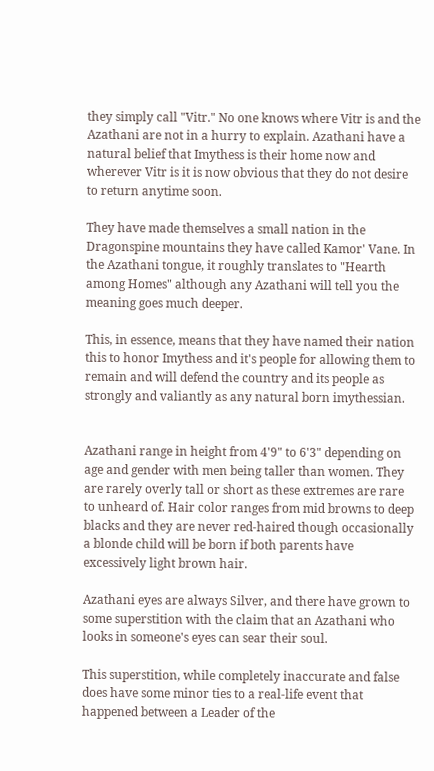they simply call "Vitr." No one knows where Vitr is and the Azathani are not in a hurry to explain. Azathani have a natural belief that Imythess is their home now and wherever Vitr is it is now obvious that they do not desire to return anytime soon.

They have made themselves a small nation in the Dragonspine mountains they have called Kamor' Vane. In the Azathani tongue, it roughly translates to "Hearth among Homes" although any Azathani will tell you the meaning goes much deeper.

This, in essence, means that they have named their nation this to honor Imythess and it's people for allowing them to remain and will defend the country and its people as strongly and valiantly as any natural born imythessian.


Azathani range in height from 4'9" to 6'3" depending on age and gender with men being taller than women. They are rarely overly tall or short as these extremes are rare to unheard of. Hair color ranges from mid browns to deep blacks and they are never red-haired though occasionally a blonde child will be born if both parents have excessively light brown hair.

Azathani eyes are always Silver, and there have grown to some superstition with the claim that an Azathani who looks in someone's eyes can sear their soul.

This superstition, while completely inaccurate and false does have some minor ties to a real-life event that happened between a Leader of the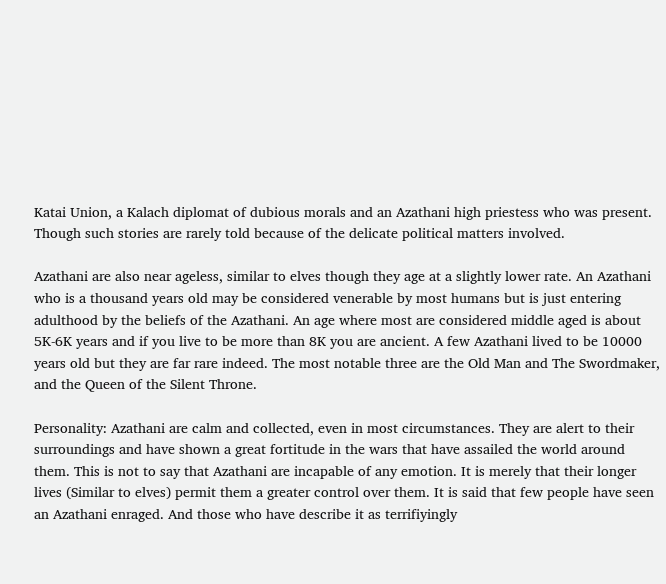Katai Union, a Kalach diplomat of dubious morals and an Azathani high priestess who was present. Though such stories are rarely told because of the delicate political matters involved.

Azathani are also near ageless, similar to elves though they age at a slightly lower rate. An Azathani who is a thousand years old may be considered venerable by most humans but is just entering adulthood by the beliefs of the Azathani. An age where most are considered middle aged is about 5K-6K years and if you live to be more than 8K you are ancient. A few Azathani lived to be 10000 years old but they are far rare indeed. The most notable three are the Old Man and The Swordmaker, and the Queen of the Silent Throne.

Personality: Azathani are calm and collected, even in most circumstances. They are alert to their surroundings and have shown a great fortitude in the wars that have assailed the world around them. This is not to say that Azathani are incapable of any emotion. It is merely that their longer lives (Similar to elves) permit them a greater control over them. It is said that few people have seen an Azathani enraged. And those who have describe it as terrifiyingly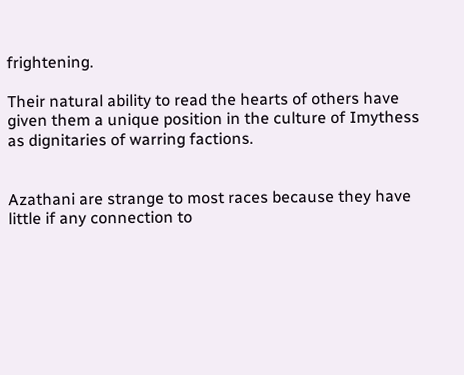frightening.

Their natural ability to read the hearts of others have given them a unique position in the culture of Imythess as dignitaries of warring factions.


Azathani are strange to most races because they have little if any connection to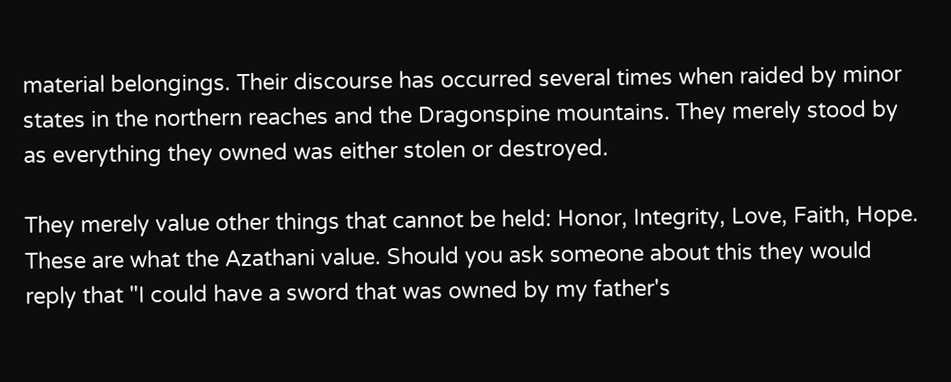material belongings. Their discourse has occurred several times when raided by minor states in the northern reaches and the Dragonspine mountains. They merely stood by as everything they owned was either stolen or destroyed.

They merely value other things that cannot be held: Honor, Integrity, Love, Faith, Hope. These are what the Azathani value. Should you ask someone about this they would reply that "I could have a sword that was owned by my father's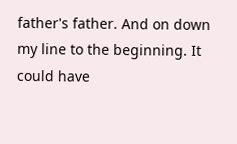father's father. And on down my line to the beginning. It could have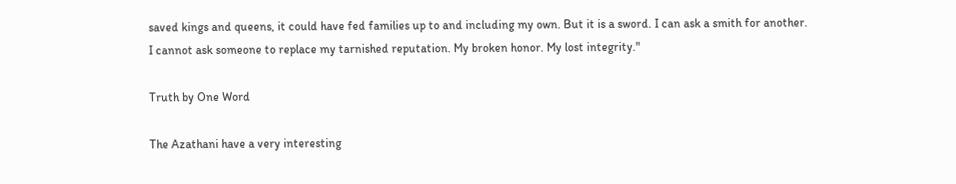saved kings and queens, it could have fed families up to and including my own. But it is a sword. I can ask a smith for another. I cannot ask someone to replace my tarnished reputation. My broken honor. My lost integrity."

Truth by One Word

The Azathani have a very interesting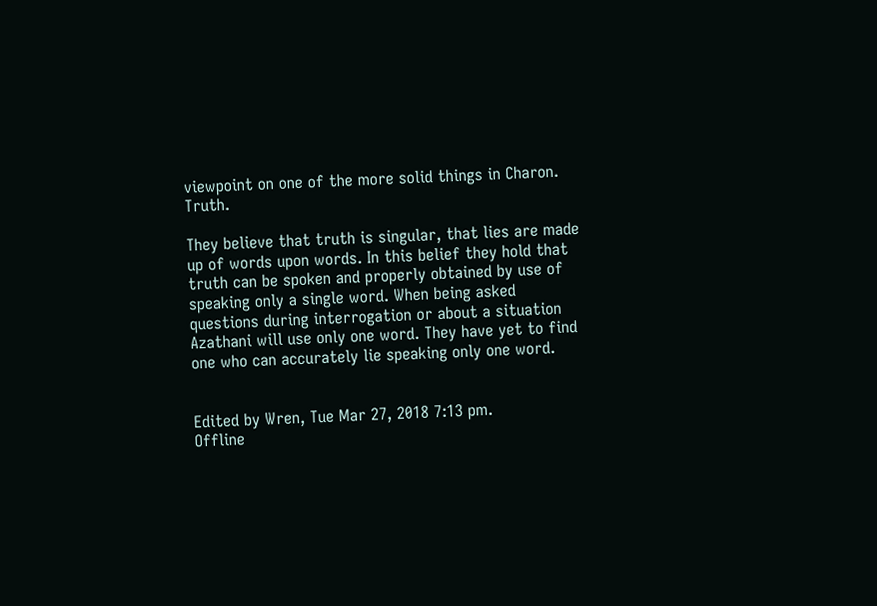viewpoint on one of the more solid things in Charon. Truth.

They believe that truth is singular, that lies are made up of words upon words. In this belief they hold that truth can be spoken and properly obtained by use of speaking only a single word. When being asked questions during interrogation or about a situation Azathani will use only one word. They have yet to find one who can accurately lie speaking only one word.


Edited by Wren, Tue Mar 27, 2018 7:13 pm.
Offline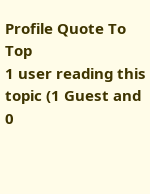Profile Quote To Top
1 user reading this topic (1 Guest and 0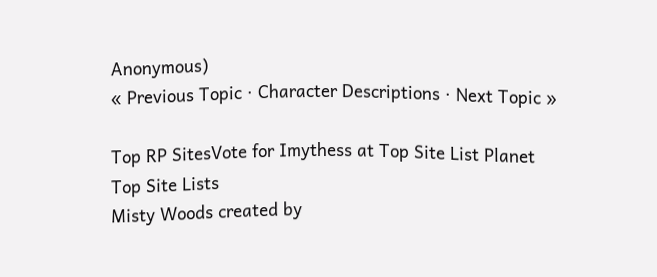Anonymous)
« Previous Topic · Character Descriptions · Next Topic »

Top RP SitesVote for Imythess at Top Site List Planet
Top Site Lists
Misty Woods created by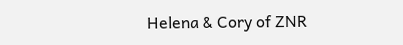Helena & Cory of ZNR